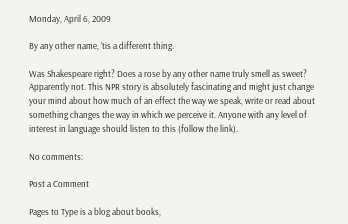Monday, April 6, 2009

By any other name, 'tis a different thing.

Was Shakespeare right? Does a rose by any other name truly smell as sweet? Apparently not. This NPR story is absolutely fascinating and might just change your mind about how much of an effect the way we speak, write or read about something changes the way in which we perceive it. Anyone with any level of interest in language should listen to this (follow the link).

No comments:

Post a Comment

Pages to Type is a blog about books,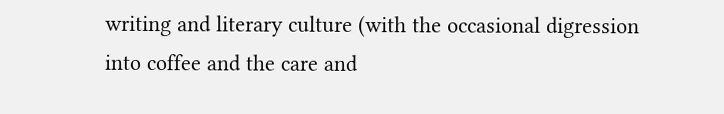writing and literary culture (with the occasional digression into coffee and the care and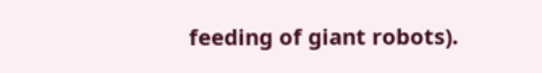feeding of giant robots).